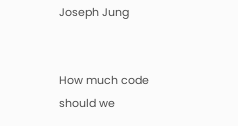Joseph Jung


How much code should we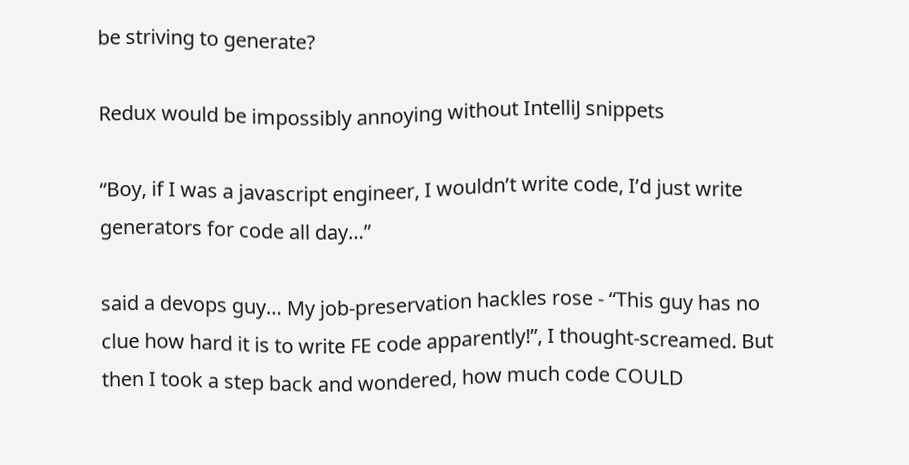be striving to generate?

Redux would be impossibly annoying without IntelliJ snippets

“Boy, if I was a javascript engineer, I wouldn’t write code, I’d just write generators for code all day…”

said a devops guy… My job-preservation hackles rose - “This guy has no clue how hard it is to write FE code apparently!”, I thought-screamed. But then I took a step back and wondered, how much code COULD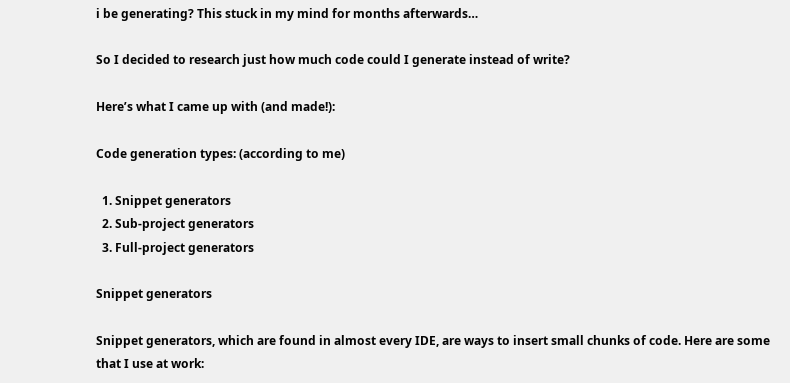i be generating? This stuck in my mind for months afterwards…

So I decided to research just how much code could I generate instead of write?

Here’s what I came up with (and made!):

Code generation types: (according to me)

  1. Snippet generators
  2. Sub-project generators
  3. Full-project generators

Snippet generators

Snippet generators, which are found in almost every IDE, are ways to insert small chunks of code. Here are some that I use at work: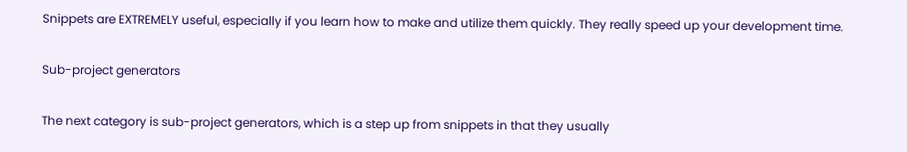Snippets are EXTREMELY useful, especially if you learn how to make and utilize them quickly. They really speed up your development time.

Sub-project generators

The next category is sub-project generators, which is a step up from snippets in that they usually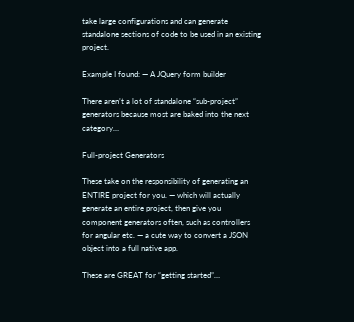take large configurations and can generate standalone sections of code to be used in an existing project.

Example I found: — A JQuery form builder

There aren’t a lot of standalone “sub-project” generators because most are baked into the next category…

Full-project Generators

These take on the responsibility of generating an ENTIRE project for you. — which will actually generate an entire project, then give you component generators often, such as controllers for angular etc. — a cute way to convert a JSON object into a full native app.

These are GREAT for “getting started”…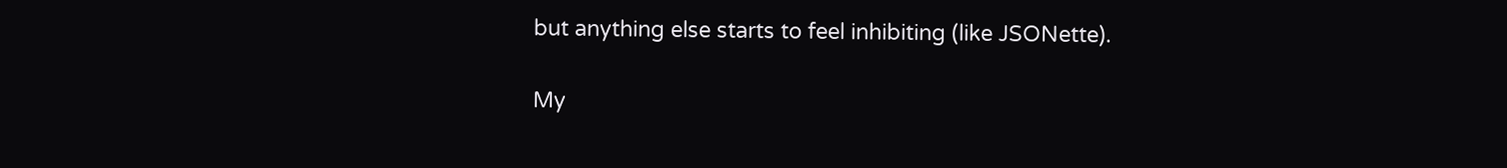but anything else starts to feel inhibiting (like JSONette).

My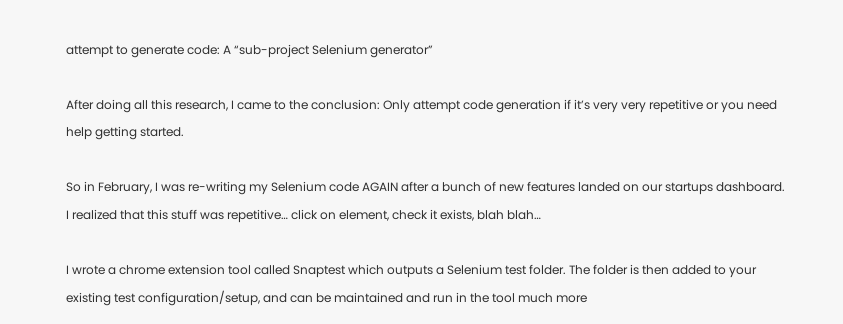attempt to generate code: A “sub-project Selenium generator”

After doing all this research, I came to the conclusion: Only attempt code generation if it’s very very repetitive or you need help getting started.

So in February, I was re-writing my Selenium code AGAIN after a bunch of new features landed on our startups dashboard. I realized that this stuff was repetitive… click on element, check it exists, blah blah…

I wrote a chrome extension tool called Snaptest which outputs a Selenium test folder. The folder is then added to your existing test configuration/setup, and can be maintained and run in the tool much more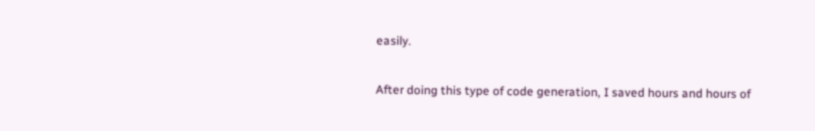easily.

After doing this type of code generation, I saved hours and hours of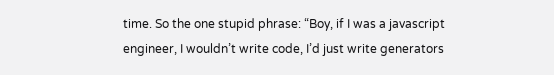time. So the one stupid phrase: “Boy, if I was a javascript engineer, I wouldn’t write code, I’d just write generators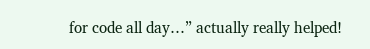for code all day…” actually really helped!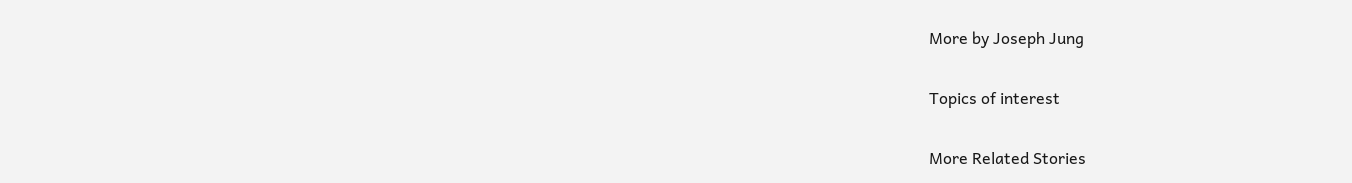More by Joseph Jung

Topics of interest

More Related Stories